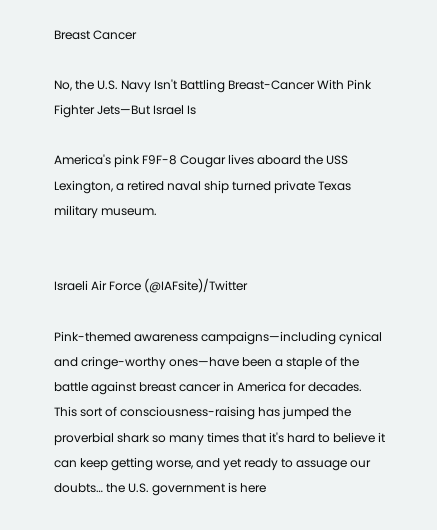Breast Cancer

No, the U.S. Navy Isn't Battling Breast-Cancer With Pink Fighter Jets—But Israel Is

America's pink F9F-8 Cougar lives aboard the USS Lexington, a retired naval ship turned private Texas military museum.


Israeli Air Force (@IAFsite)/Twitter

Pink-themed awareness campaigns—including cynical and cringe-worthy ones—have been a staple of the battle against breast cancer in America for decades. This sort of consciousness-raising has jumped the proverbial shark so many times that it's hard to believe it can keep getting worse, and yet ready to assuage our doubts… the U.S. government is here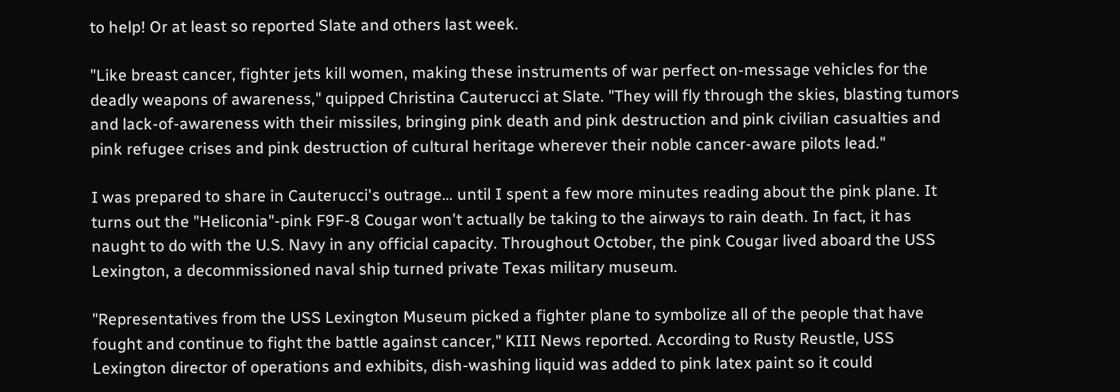to help! Or at least so reported Slate and others last week.

"Like breast cancer, fighter jets kill women, making these instruments of war perfect on-message vehicles for the deadly weapons of awareness," quipped Christina Cauterucci at Slate. "They will fly through the skies, blasting tumors and lack-of-awareness with their missiles, bringing pink death and pink destruction and pink civilian casualties and pink refugee crises and pink destruction of cultural heritage wherever their noble cancer-aware pilots lead."

I was prepared to share in Cauterucci's outrage… until I spent a few more minutes reading about the pink plane. It turns out the "Heliconia"-pink F9F-8 Cougar won't actually be taking to the airways to rain death. In fact, it has naught to do with the U.S. Navy in any official capacity. Throughout October, the pink Cougar lived aboard the USS Lexington, a decommissioned naval ship turned private Texas military museum.

"Representatives from the USS Lexington Museum picked a fighter plane to symbolize all of the people that have fought and continue to fight the battle against cancer," KIII News reported. According to Rusty Reustle, USS Lexington director of operations and exhibits, dish-washing liquid was added to pink latex paint so it could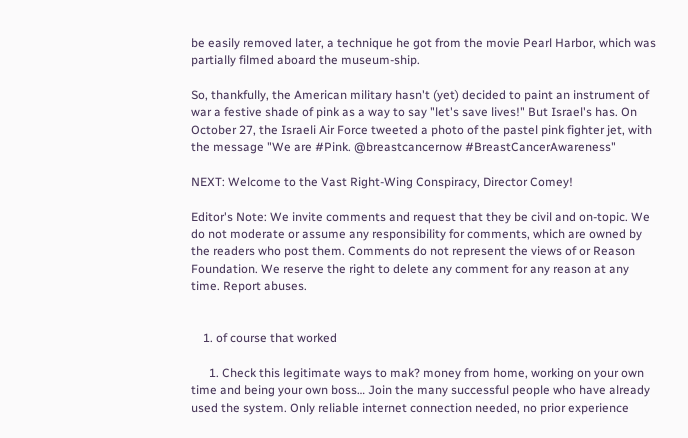be easily removed later, a technique he got from the movie Pearl Harbor, which was partially filmed aboard the museum-ship.

So, thankfully, the American military hasn't (yet) decided to paint an instrument of war a festive shade of pink as a way to say "let's save lives!" But Israel's has. On October 27, the Israeli Air Force tweeted a photo of the pastel pink fighter jet, with the message "We are #Pink. @breastcancernow #BreastCancerAwareness"

NEXT: Welcome to the Vast Right-Wing Conspiracy, Director Comey!

Editor's Note: We invite comments and request that they be civil and on-topic. We do not moderate or assume any responsibility for comments, which are owned by the readers who post them. Comments do not represent the views of or Reason Foundation. We reserve the right to delete any comment for any reason at any time. Report abuses.


    1. of course that worked

      1. Check this legitimate ways to mak? money from home, working on your own time and being your own boss… Join the many successful people who have already used the system. Only reliable internet connection needed, no prior experience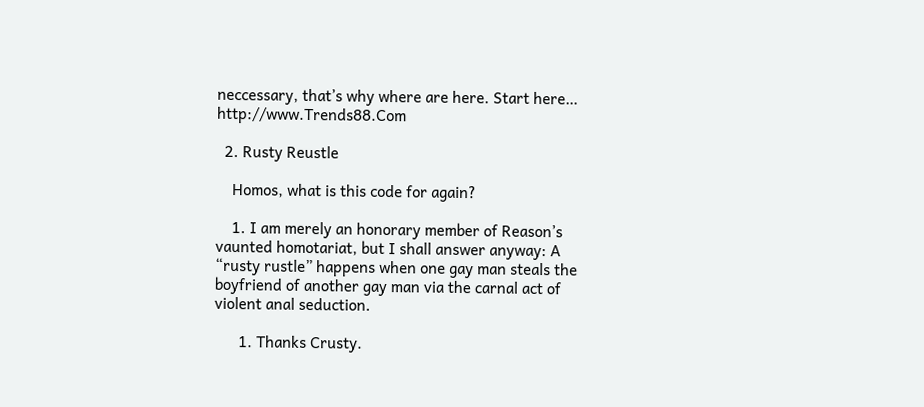neccessary, that’s why where are here. Start here… http://www.Trends88.Com

  2. Rusty Reustle

    Homos, what is this code for again?

    1. I am merely an honorary member of Reason’s vaunted homotariat, but I shall answer anyway: A “rusty rustle” happens when one gay man steals the boyfriend of another gay man via the carnal act of violent anal seduction.

      1. Thanks Crusty.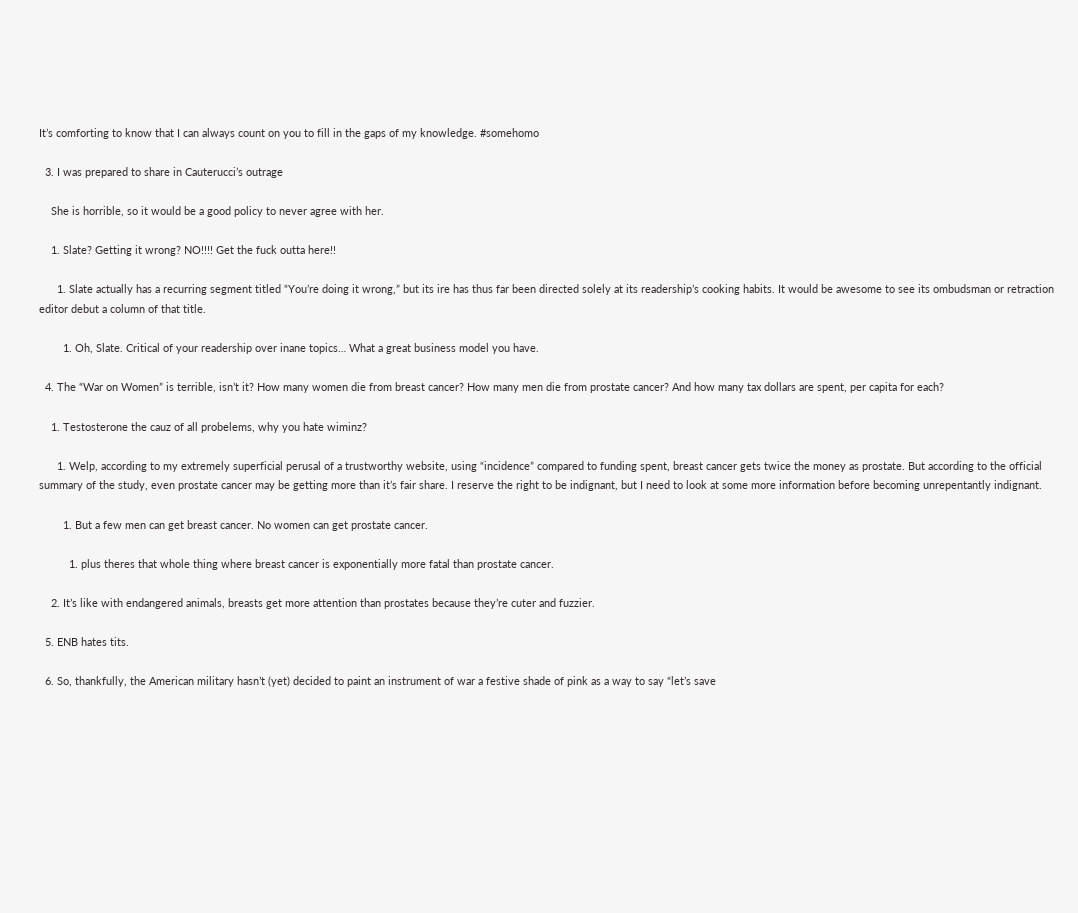It’s comforting to know that I can always count on you to fill in the gaps of my knowledge. #somehomo

  3. I was prepared to share in Cauterucci’s outrage

    She is horrible, so it would be a good policy to never agree with her.

    1. Slate? Getting it wrong? NO!!!! Get the fuck outta here!!

      1. Slate actually has a recurring segment titled “You’re doing it wrong,” but its ire has thus far been directed solely at its readership’s cooking habits. It would be awesome to see its ombudsman or retraction editor debut a column of that title.

        1. Oh, Slate. Critical of your readership over inane topics… What a great business model you have.

  4. The “War on Women” is terrible, isn’t it? How many women die from breast cancer? How many men die from prostate cancer? And how many tax dollars are spent, per capita for each?

    1. Testosterone the cauz of all probelems, why you hate wiminz?

      1. Welp, according to my extremely superficial perusal of a trustworthy website, using “incidence” compared to funding spent, breast cancer gets twice the money as prostate. But according to the official summary of the study, even prostate cancer may be getting more than it’s fair share. I reserve the right to be indignant, but I need to look at some more information before becoming unrepentantly indignant.

        1. But a few men can get breast cancer. No women can get prostate cancer.

          1. plus theres that whole thing where breast cancer is exponentially more fatal than prostate cancer.

    2. It’s like with endangered animals, breasts get more attention than prostates because they’re cuter and fuzzier.

  5. ENB hates tits.

  6. So, thankfully, the American military hasn’t (yet) decided to paint an instrument of war a festive shade of pink as a way to say “let’s save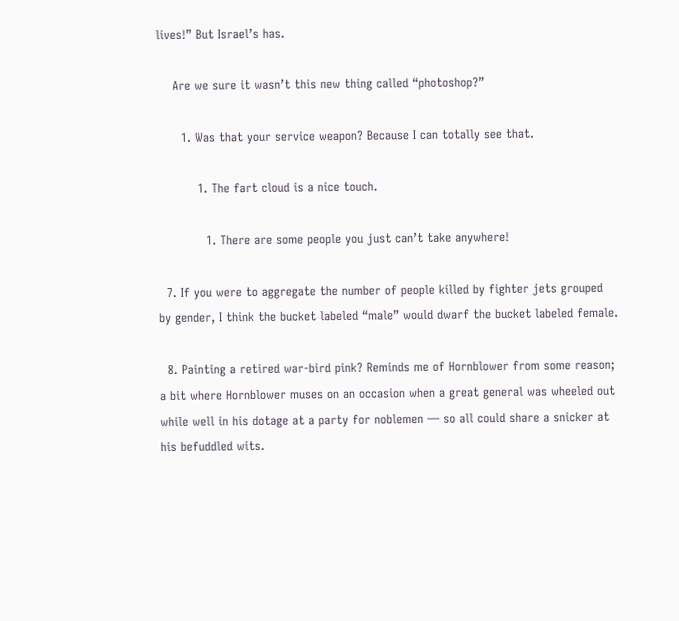lives!” But Israel’s has.

    Are we sure it wasn’t this new thing called “photoshop?”

      1. Was that your service weapon? Because I can totally see that.

          1. The fart cloud is a nice touch.

            1. There are some people you just can’t take anywhere!

  7. If you were to aggregate the number of people killed by fighter jets grouped by gender, I think the bucket labeled “male” would dwarf the bucket labeled female.

  8. Painting a retired war-bird pink? Reminds me of Hornblower from some reason; a bit where Hornblower muses on an occasion when a great general was wheeled out while well in his dotage at a party for noblemen — so all could share a snicker at his befuddled wits.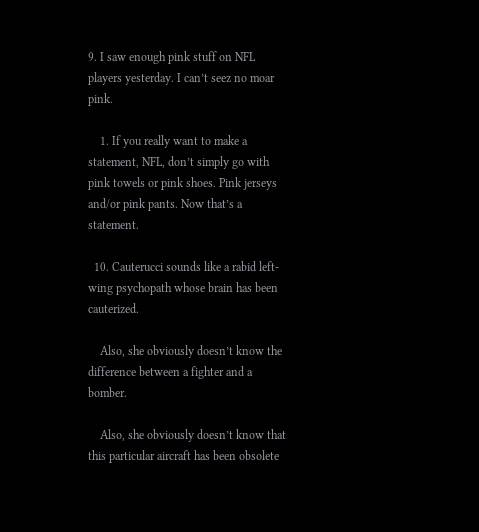9. I saw enough pink stuff on NFL players yesterday. I can’t seez no moar pink.

    1. If you really want to make a statement, NFL, don’t simply go with pink towels or pink shoes. Pink jerseys and/or pink pants. Now that’s a statement.

  10. Cauterucci sounds like a rabid left-wing psychopath whose brain has been cauterized.

    Also, she obviously doesn’t know the difference between a fighter and a bomber.

    Also, she obviously doesn’t know that this particular aircraft has been obsolete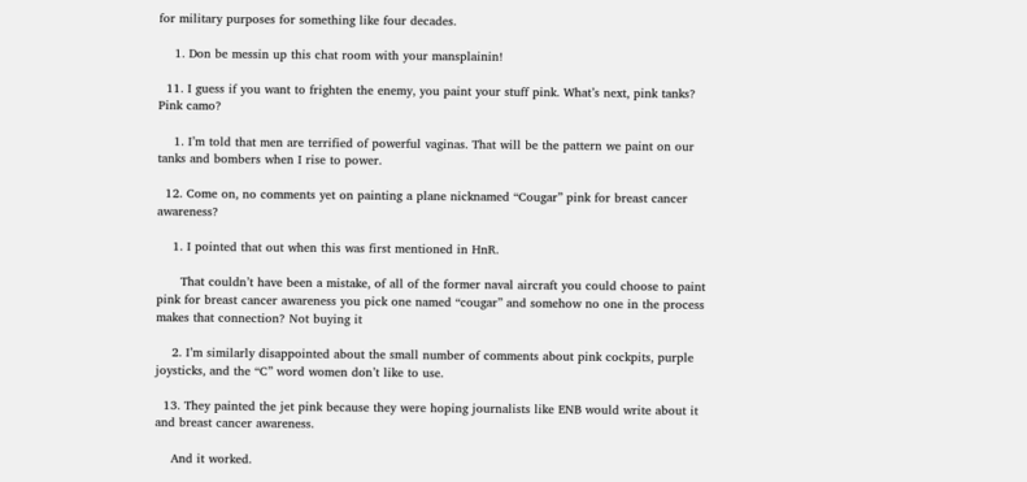for military purposes for something like four decades.

    1. Don be messin up this chat room with your mansplainin!

  11. I guess if you want to frighten the enemy, you paint your stuff pink. What’s next, pink tanks? Pink camo?

    1. I’m told that men are terrified of powerful vaginas. That will be the pattern we paint on our tanks and bombers when I rise to power.

  12. Come on, no comments yet on painting a plane nicknamed “Cougar” pink for breast cancer awareness?

    1. I pointed that out when this was first mentioned in HnR.

      That couldn’t have been a mistake, of all of the former naval aircraft you could choose to paint pink for breast cancer awareness you pick one named “cougar” and somehow no one in the process makes that connection? Not buying it

    2. I’m similarly disappointed about the small number of comments about pink cockpits, purple joysticks, and the “C” word women don’t like to use.

  13. They painted the jet pink because they were hoping journalists like ENB would write about it and breast cancer awareness.

    And it worked.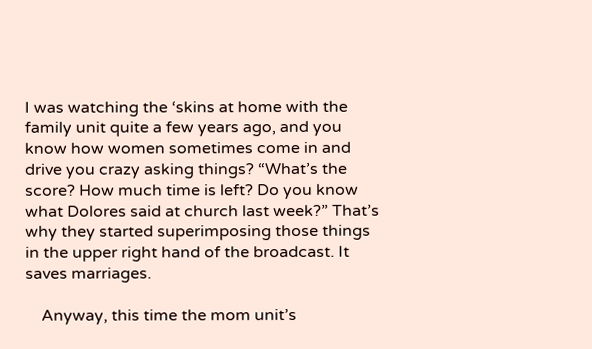I was watching the ‘skins at home with the family unit quite a few years ago, and you know how women sometimes come in and drive you crazy asking things? “What’s the score? How much time is left? Do you know what Dolores said at church last week?” That’s why they started superimposing those things in the upper right hand of the broadcast. It saves marriages.

    Anyway, this time the mom unit’s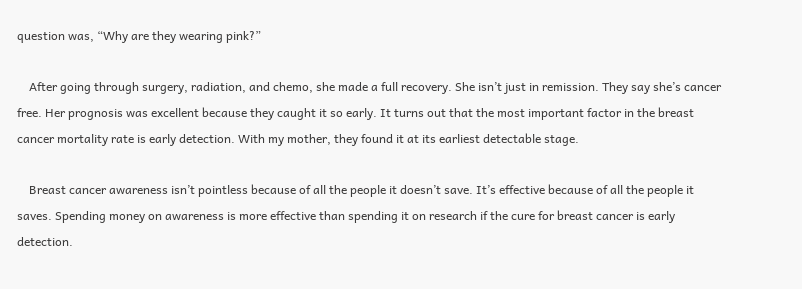question was, “Why are they wearing pink?”

    After going through surgery, radiation, and chemo, she made a full recovery. She isn’t just in remission. They say she’s cancer free. Her prognosis was excellent because they caught it so early. It turns out that the most important factor in the breast cancer mortality rate is early detection. With my mother, they found it at its earliest detectable stage.

    Breast cancer awareness isn’t pointless because of all the people it doesn’t save. It’s effective because of all the people it saves. Spending money on awareness is more effective than spending it on research if the cure for breast cancer is early detection.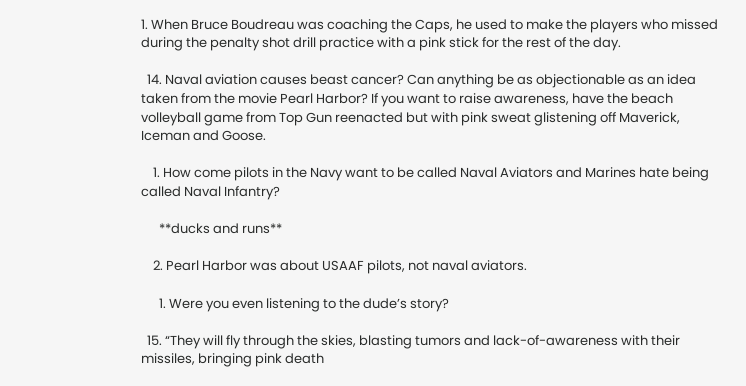1. When Bruce Boudreau was coaching the Caps, he used to make the players who missed during the penalty shot drill practice with a pink stick for the rest of the day.

  14. Naval aviation causes beast cancer? Can anything be as objectionable as an idea taken from the movie Pearl Harbor? If you want to raise awareness, have the beach volleyball game from Top Gun reenacted but with pink sweat glistening off Maverick, Iceman and Goose.

    1. How come pilots in the Navy want to be called Naval Aviators and Marines hate being called Naval Infantry?

      **ducks and runs**

    2. Pearl Harbor was about USAAF pilots, not naval aviators.

      1. Were you even listening to the dude’s story?

  15. “They will fly through the skies, blasting tumors and lack-of-awareness with their missiles, bringing pink death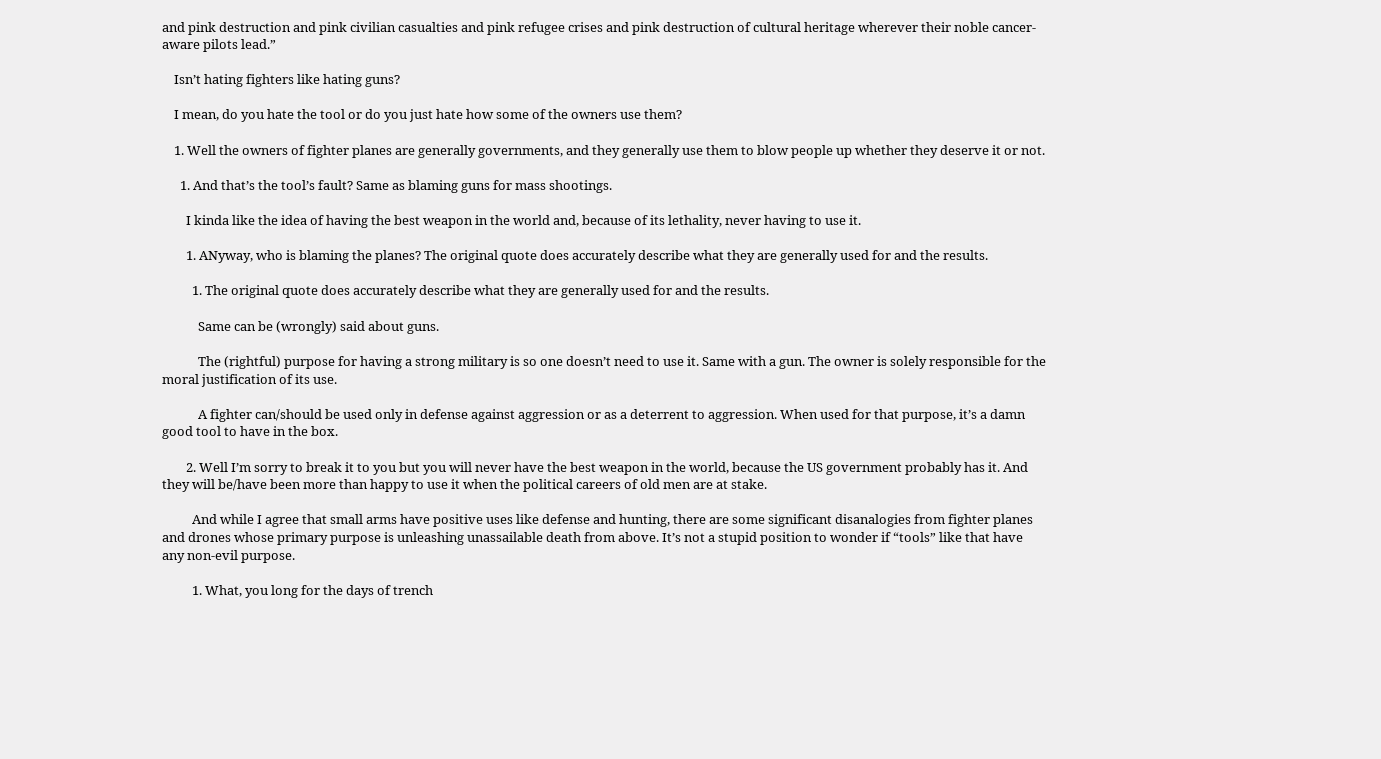and pink destruction and pink civilian casualties and pink refugee crises and pink destruction of cultural heritage wherever their noble cancer-aware pilots lead.”

    Isn’t hating fighters like hating guns?

    I mean, do you hate the tool or do you just hate how some of the owners use them?

    1. Well the owners of fighter planes are generally governments, and they generally use them to blow people up whether they deserve it or not.

      1. And that’s the tool’s fault? Same as blaming guns for mass shootings.

        I kinda like the idea of having the best weapon in the world and, because of its lethality, never having to use it.

        1. ANyway, who is blaming the planes? The original quote does accurately describe what they are generally used for and the results.

          1. The original quote does accurately describe what they are generally used for and the results.

            Same can be (wrongly) said about guns.

            The (rightful) purpose for having a strong military is so one doesn’t need to use it. Same with a gun. The owner is solely responsible for the moral justification of its use.

            A fighter can/should be used only in defense against aggression or as a deterrent to aggression. When used for that purpose, it’s a damn good tool to have in the box.

        2. Well I’m sorry to break it to you but you will never have the best weapon in the world, because the US government probably has it. And they will be/have been more than happy to use it when the political careers of old men are at stake.

          And while I agree that small arms have positive uses like defense and hunting, there are some significant disanalogies from fighter planes and drones whose primary purpose is unleashing unassailable death from above. It’s not a stupid position to wonder if “tools” like that have any non-evil purpose.

          1. What, you long for the days of trench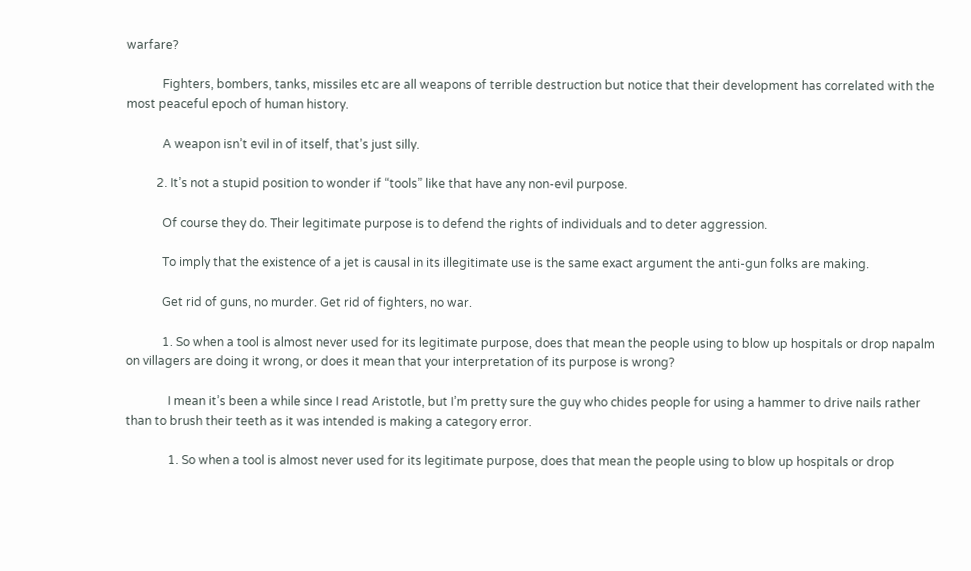warfare?

            Fighters, bombers, tanks, missiles etc are all weapons of terrible destruction but notice that their development has correlated with the most peaceful epoch of human history.

            A weapon isn’t evil in of itself, that’s just silly.

          2. It’s not a stupid position to wonder if “tools” like that have any non-evil purpose.

            Of course they do. Their legitimate purpose is to defend the rights of individuals and to deter aggression.

            To imply that the existence of a jet is causal in its illegitimate use is the same exact argument the anti-gun folks are making.

            Get rid of guns, no murder. Get rid of fighters, no war.

            1. So when a tool is almost never used for its legitimate purpose, does that mean the people using to blow up hospitals or drop napalm on villagers are doing it wrong, or does it mean that your interpretation of its purpose is wrong?

              I mean it’s been a while since I read Aristotle, but I’m pretty sure the guy who chides people for using a hammer to drive nails rather than to brush their teeth as it was intended is making a category error.

              1. So when a tool is almost never used for its legitimate purpose, does that mean the people using to blow up hospitals or drop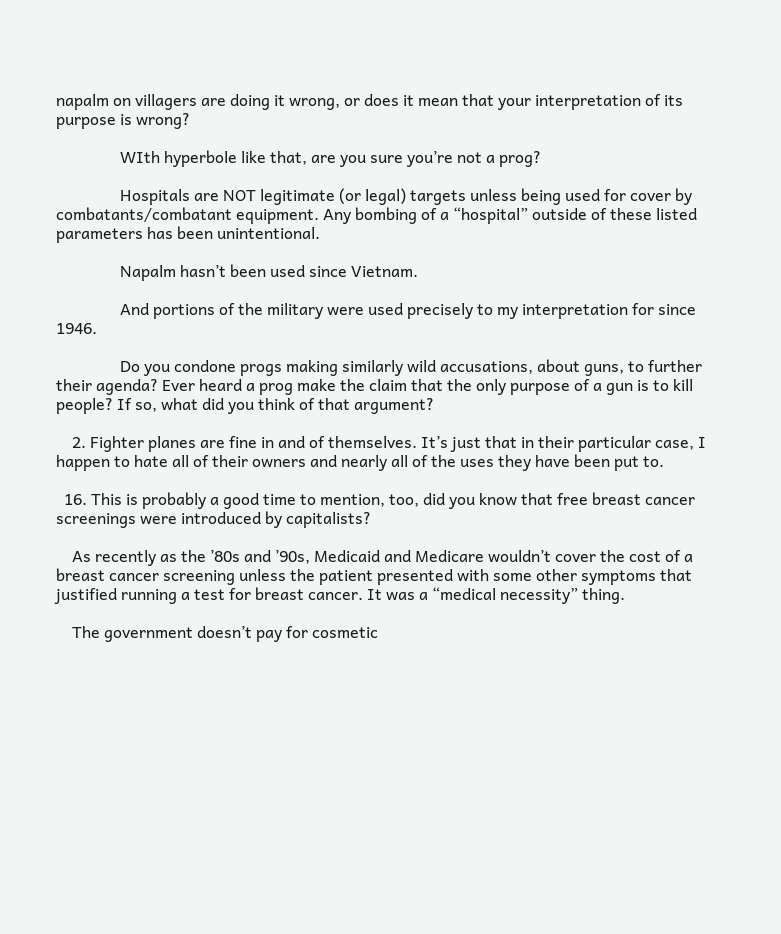napalm on villagers are doing it wrong, or does it mean that your interpretation of its purpose is wrong?

                WIth hyperbole like that, are you sure you’re not a prog?

                Hospitals are NOT legitimate (or legal) targets unless being used for cover by combatants/combatant equipment. Any bombing of a “hospital” outside of these listed parameters has been unintentional.

                Napalm hasn’t been used since Vietnam.

                And portions of the military were used precisely to my interpretation for since 1946.

                Do you condone progs making similarly wild accusations, about guns, to further their agenda? Ever heard a prog make the claim that the only purpose of a gun is to kill people? If so, what did you think of that argument?

    2. Fighter planes are fine in and of themselves. It’s just that in their particular case, I happen to hate all of their owners and nearly all of the uses they have been put to.

  16. This is probably a good time to mention, too, did you know that free breast cancer screenings were introduced by capitalists?

    As recently as the ’80s and ’90s, Medicaid and Medicare wouldn’t cover the cost of a breast cancer screening unless the patient presented with some other symptoms that justified running a test for breast cancer. It was a “medical necessity” thing.

    The government doesn’t pay for cosmetic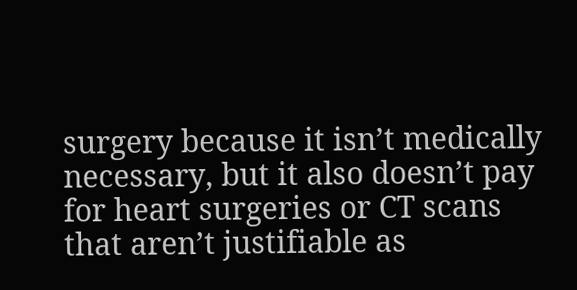surgery because it isn’t medically necessary, but it also doesn’t pay for heart surgeries or CT scans that aren’t justifiable as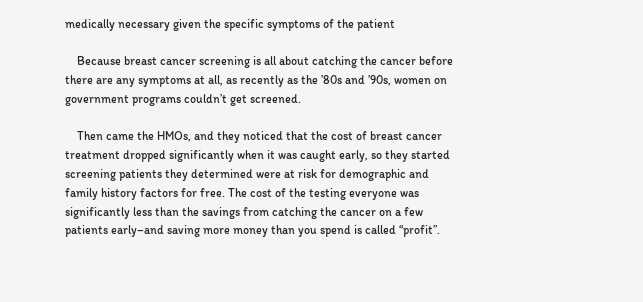medically necessary given the specific symptoms of the patient

    Because breast cancer screening is all about catching the cancer before there are any symptoms at all, as recently as the ’80s and ’90s, women on government programs couldn’t get screened.

    Then came the HMOs, and they noticed that the cost of breast cancer treatment dropped significantly when it was caught early, so they started screening patients they determined were at risk for demographic and family history factors for free. The cost of the testing everyone was significantly less than the savings from catching the cancer on a few patients early–and saving more money than you spend is called “profit”.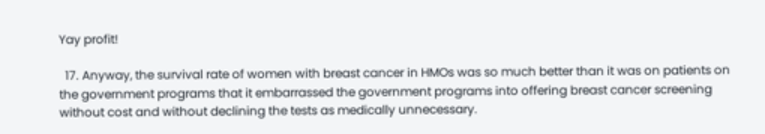Yay profit!

  17. Anyway, the survival rate of women with breast cancer in HMOs was so much better than it was on patients on the government programs that it embarrassed the government programs into offering breast cancer screening without cost and without declining the tests as medically unnecessary.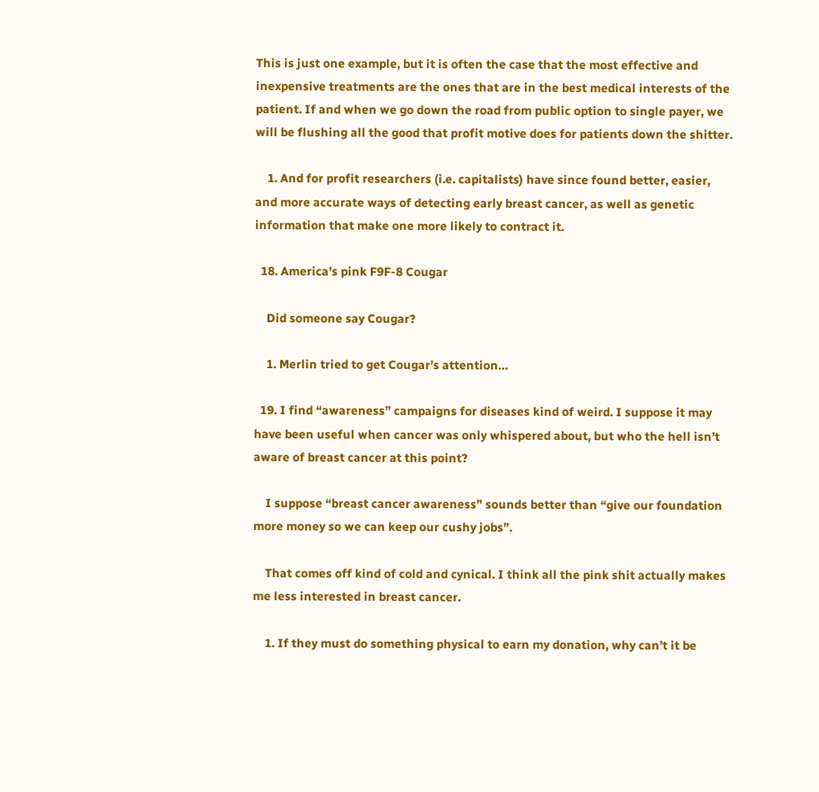This is just one example, but it is often the case that the most effective and inexpensive treatments are the ones that are in the best medical interests of the patient. If and when we go down the road from public option to single payer, we will be flushing all the good that profit motive does for patients down the shitter.

    1. And for profit researchers (i.e. capitalists) have since found better, easier, and more accurate ways of detecting early breast cancer, as well as genetic information that make one more likely to contract it.

  18. America’s pink F9F-8 Cougar

    Did someone say Cougar?

    1. Merlin tried to get Cougar’s attention…

  19. I find “awareness” campaigns for diseases kind of weird. I suppose it may have been useful when cancer was only whispered about, but who the hell isn’t aware of breast cancer at this point?

    I suppose “breast cancer awareness” sounds better than “give our foundation more money so we can keep our cushy jobs”.

    That comes off kind of cold and cynical. I think all the pink shit actually makes me less interested in breast cancer.

    1. If they must do something physical to earn my donation, why can’t it be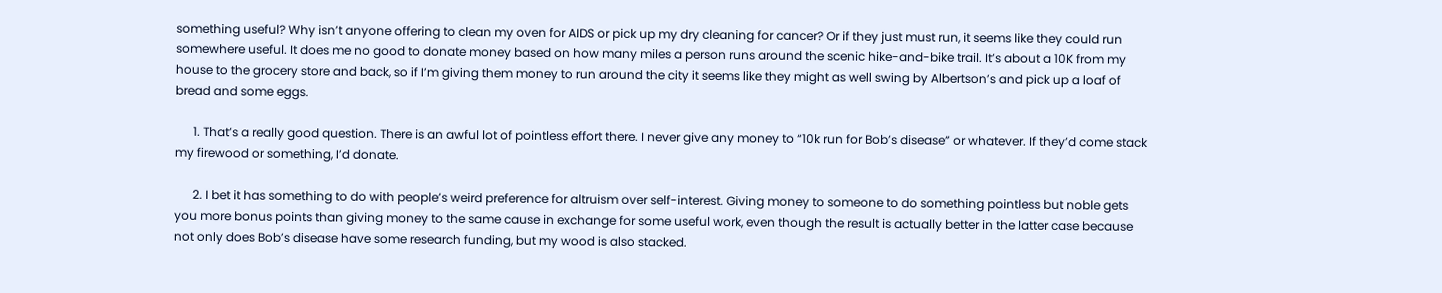something useful? Why isn’t anyone offering to clean my oven for AIDS or pick up my dry cleaning for cancer? Or if they just must run, it seems like they could run somewhere useful. It does me no good to donate money based on how many miles a person runs around the scenic hike-and-bike trail. It’s about a 10K from my house to the grocery store and back, so if I’m giving them money to run around the city it seems like they might as well swing by Albertson’s and pick up a loaf of bread and some eggs.

      1. That’s a really good question. There is an awful lot of pointless effort there. I never give any money to “10k run for Bob’s disease” or whatever. If they’d come stack my firewood or something, I’d donate.

      2. I bet it has something to do with people’s weird preference for altruism over self-interest. Giving money to someone to do something pointless but noble gets you more bonus points than giving money to the same cause in exchange for some useful work, even though the result is actually better in the latter case because not only does Bob’s disease have some research funding, but my wood is also stacked.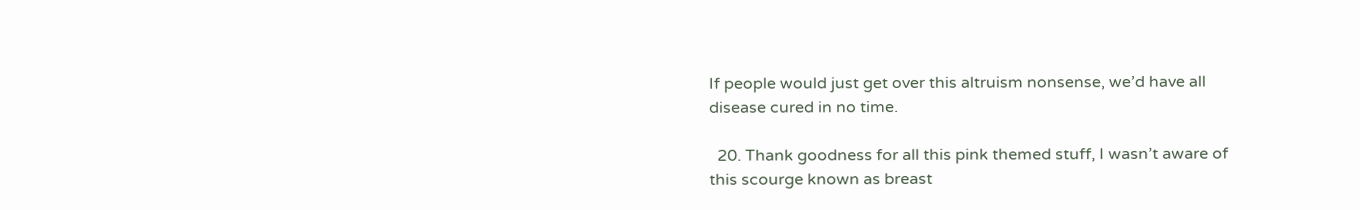If people would just get over this altruism nonsense, we’d have all disease cured in no time.

  20. Thank goodness for all this pink themed stuff, I wasn’t aware of this scourge known as breast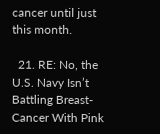cancer until just this month.

  21. RE: No, the U.S. Navy Isn’t Battling Breast-Cancer With Pink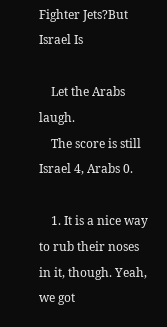Fighter Jets?But Israel Is

    Let the Arabs laugh.
    The score is still Israel 4, Arabs 0.

    1. It is a nice way to rub their noses in it, though. Yeah, we got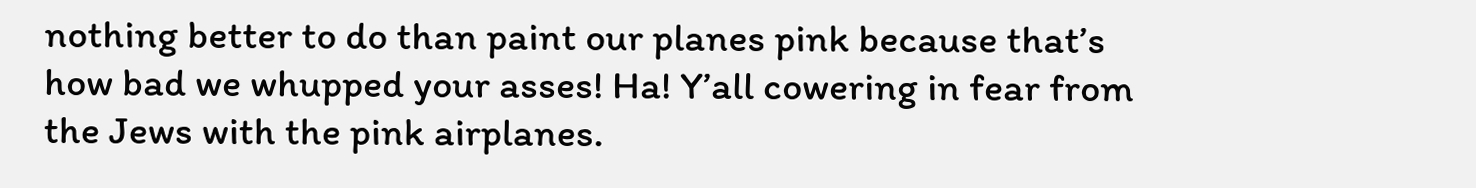nothing better to do than paint our planes pink because that’s how bad we whupped your asses! Ha! Y’all cowering in fear from the Jews with the pink airplanes.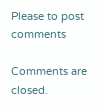Please to post comments

Comments are closed.